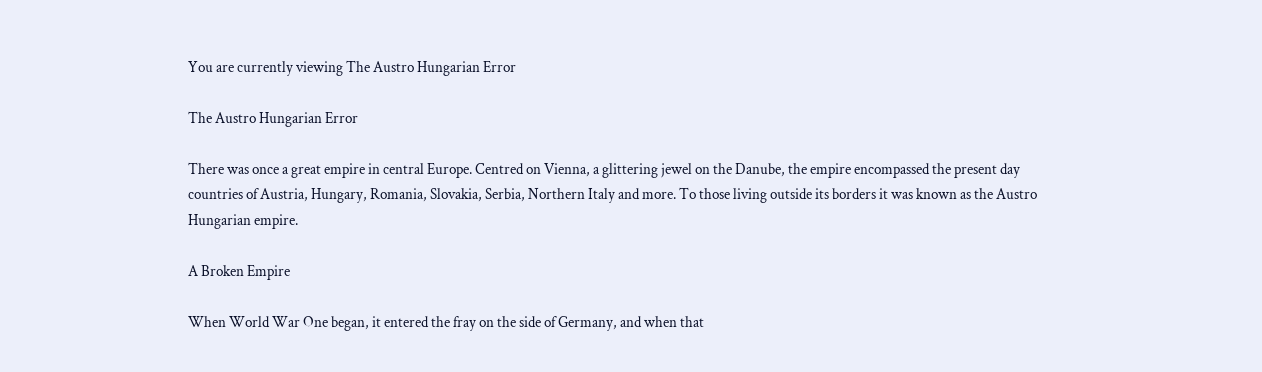You are currently viewing The Austro Hungarian Error

The Austro Hungarian Error

There was once a great empire in central Europe. Centred on Vienna, a glittering jewel on the Danube, the empire encompassed the present day countries of Austria, Hungary, Romania, Slovakia, Serbia, Northern Italy and more. To those living outside its borders it was known as the Austro Hungarian empire.

A Broken Empire

When World War One began, it entered the fray on the side of Germany, and when that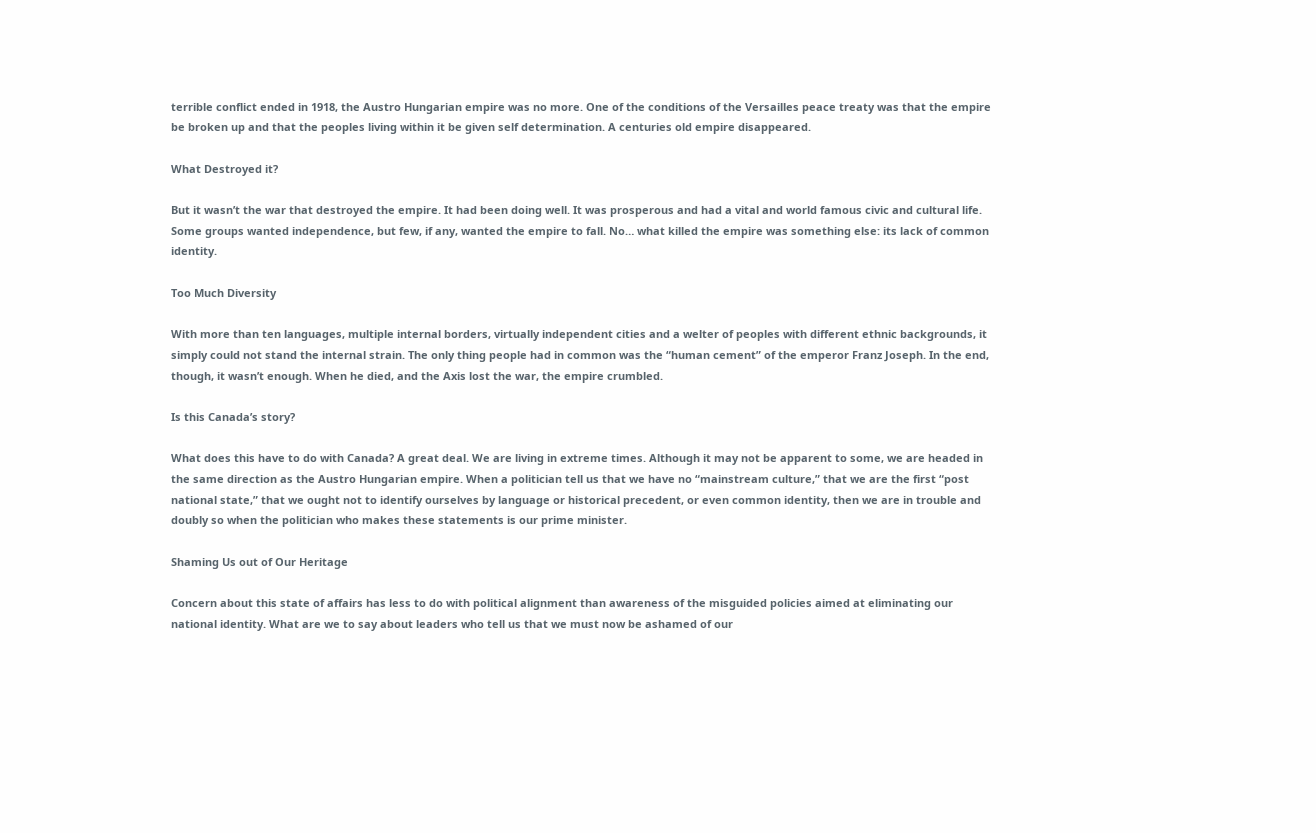terrible conflict ended in 1918, the Austro Hungarian empire was no more. One of the conditions of the Versailles peace treaty was that the empire be broken up and that the peoples living within it be given self determination. A centuries old empire disappeared.

What Destroyed it?

But it wasn’t the war that destroyed the empire. It had been doing well. It was prosperous and had a vital and world famous civic and cultural life. Some groups wanted independence, but few, if any, wanted the empire to fall. No… what killed the empire was something else: its lack of common identity.

Too Much Diversity

With more than ten languages, multiple internal borders, virtually independent cities and a welter of peoples with different ethnic backgrounds, it simply could not stand the internal strain. The only thing people had in common was the “human cement” of the emperor Franz Joseph. In the end, though, it wasn’t enough. When he died, and the Axis lost the war, the empire crumbled.

Is this Canada’s story?

What does this have to do with Canada? A great deal. We are living in extreme times. Although it may not be apparent to some, we are headed in the same direction as the Austro Hungarian empire. When a politician tell us that we have no “mainstream culture,” that we are the first “post national state,” that we ought not to identify ourselves by language or historical precedent, or even common identity, then we are in trouble and doubly so when the politician who makes these statements is our prime minister.

Shaming Us out of Our Heritage

Concern about this state of affairs has less to do with political alignment than awareness of the misguided policies aimed at eliminating our national identity. What are we to say about leaders who tell us that we must now be ashamed of our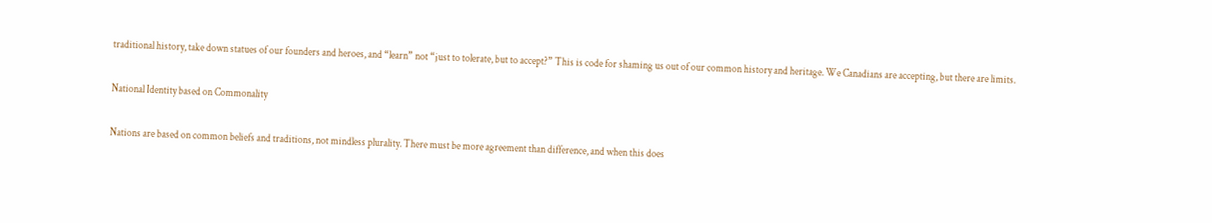traditional history, take down statues of our founders and heroes, and “learn” not “just to tolerate, but to accept?” This is code for shaming us out of our common history and heritage. We Canadians are accepting, but there are limits.

National Identity based on Commonality

Nations are based on common beliefs and traditions, not mindless plurality. There must be more agreement than difference, and when this does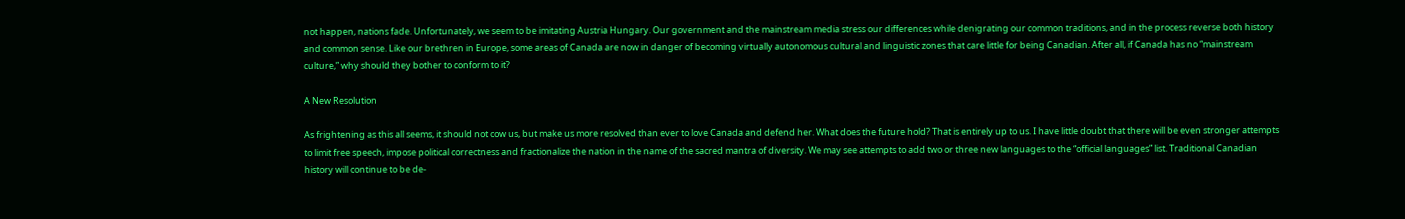not happen, nations fade. Unfortunately, we seem to be imitating Austria Hungary. Our government and the mainstream media stress our differences while denigrating our common traditions, and in the process reverse both history and common sense. Like our brethren in Europe, some areas of Canada are now in danger of becoming virtually autonomous cultural and linguistic zones that care little for being Canadian. After all, if Canada has no “mainstream  culture,” why should they bother to conform to it?

A New Resolution

As frightening as this all seems, it should not cow us, but make us more resolved than ever to love Canada and defend her. What does the future hold? That is entirely up to us. I have little doubt that there will be even stronger attempts to limit free speech, impose political correctness and fractionalize the nation in the name of the sacred mantra of diversity. We may see attempts to add two or three new languages to the “official languages” list. Traditional Canadian history will continue to be de-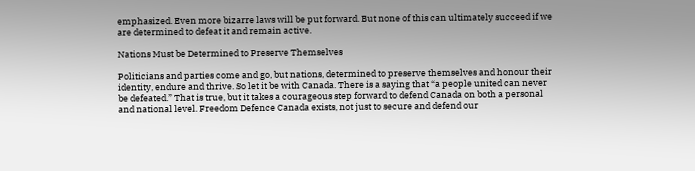emphasized. Even more bizarre laws will be put forward. But none of this can ultimately succeed if we are determined to defeat it and remain active.

Nations Must be Determined to Preserve Themselves

Politicians and parties come and go, but nations, determined to preserve themselves and honour their identity, endure and thrive. So let it be with Canada. There is a saying that “a people united can never be defeated.” That is true, but it takes a courageous step forward to defend Canada on both a personal and national level. Freedom Defence Canada exists, not just to secure and defend our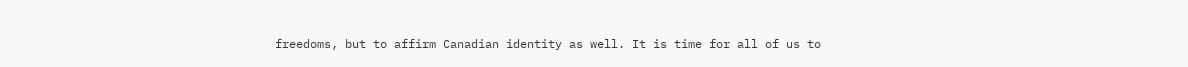freedoms, but to affirm Canadian identity as well. It is time for all of us to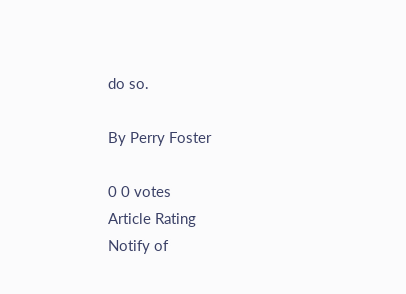do so.

By Perry Foster

0 0 votes
Article Rating
Notify of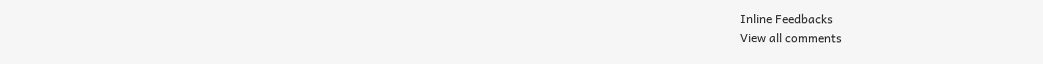Inline Feedbacks
View all comments